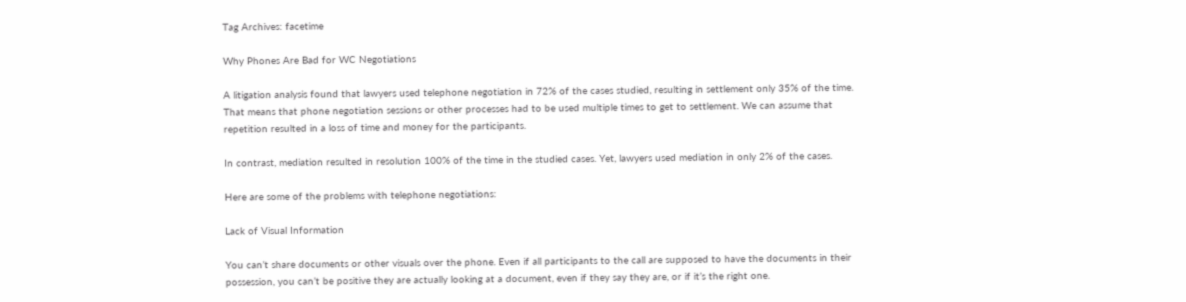Tag Archives: facetime

Why Phones Are Bad for WC Negotiations

A litigation analysis found that lawyers used telephone negotiation in 72% of the cases studied, resulting in settlement only 35% of the time. That means that phone negotiation sessions or other processes had to be used multiple times to get to settlement. We can assume that repetition resulted in a loss of time and money for the participants.

In contrast, mediation resulted in resolution 100% of the time in the studied cases. Yet, lawyers used mediation in only 2% of the cases.

Here are some of the problems with telephone negotiations:

Lack of Visual Information

You can’t share documents or other visuals over the phone. Even if all participants to the call are supposed to have the documents in their possession, you can’t be positive they are actually looking at a document, even if they say they are, or if it’s the right one.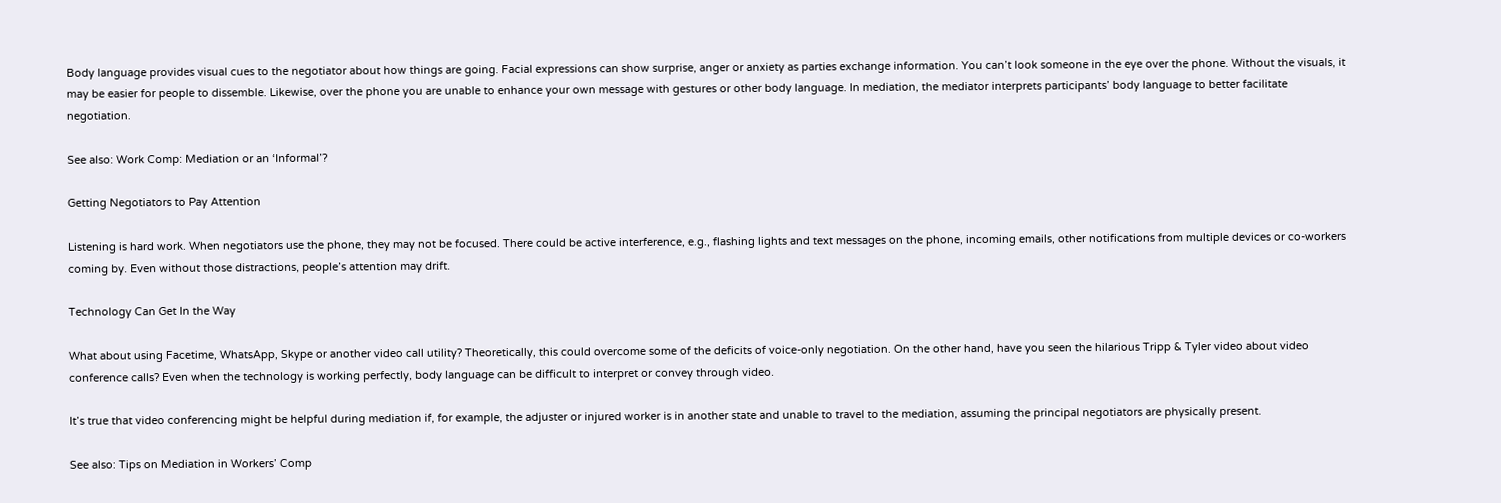Body language provides visual cues to the negotiator about how things are going. Facial expressions can show surprise, anger or anxiety as parties exchange information. You can’t look someone in the eye over the phone. Without the visuals, it may be easier for people to dissemble. Likewise, over the phone you are unable to enhance your own message with gestures or other body language. In mediation, the mediator interprets participants’ body language to better facilitate negotiation.

See also: Work Comp: Mediation or an ‘Informal’?

Getting Negotiators to Pay Attention

Listening is hard work. When negotiators use the phone, they may not be focused. There could be active interference, e.g., flashing lights and text messages on the phone, incoming emails, other notifications from multiple devices or co-workers coming by. Even without those distractions, people’s attention may drift.

Technology Can Get In the Way

What about using Facetime, WhatsApp, Skype or another video call utility? Theoretically, this could overcome some of the deficits of voice-only negotiation. On the other hand, have you seen the hilarious Tripp & Tyler video about video conference calls? Even when the technology is working perfectly, body language can be difficult to interpret or convey through video.

It’s true that video conferencing might be helpful during mediation if, for example, the adjuster or injured worker is in another state and unable to travel to the mediation, assuming the principal negotiators are physically present.

See also: Tips on Mediation in Workers’ Comp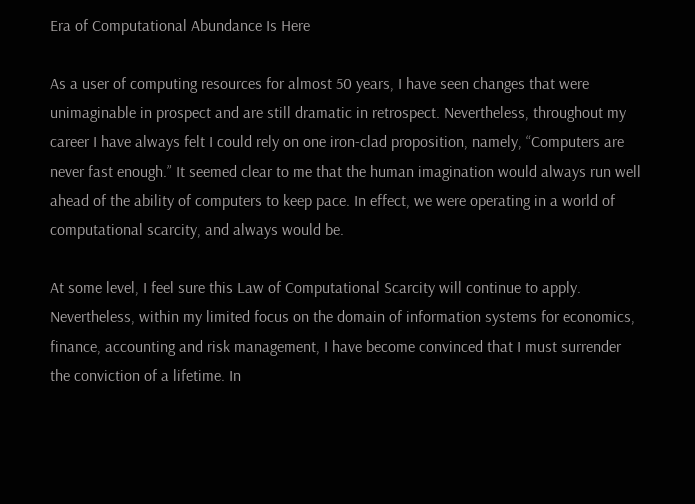Era of Computational Abundance Is Here

As a user of computing resources for almost 50 years, I have seen changes that were unimaginable in prospect and are still dramatic in retrospect. Nevertheless, throughout my career I have always felt I could rely on one iron-clad proposition, namely, “Computers are never fast enough.” It seemed clear to me that the human imagination would always run well ahead of the ability of computers to keep pace. In effect, we were operating in a world of computational scarcity, and always would be.

At some level, I feel sure this Law of Computational Scarcity will continue to apply. Nevertheless, within my limited focus on the domain of information systems for economics, finance, accounting and risk management, I have become convinced that I must surrender the conviction of a lifetime. In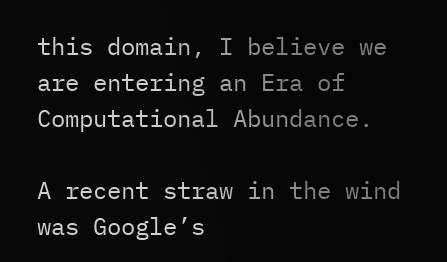this domain, I believe we are entering an Era of Computational Abundance.

A recent straw in the wind was Google’s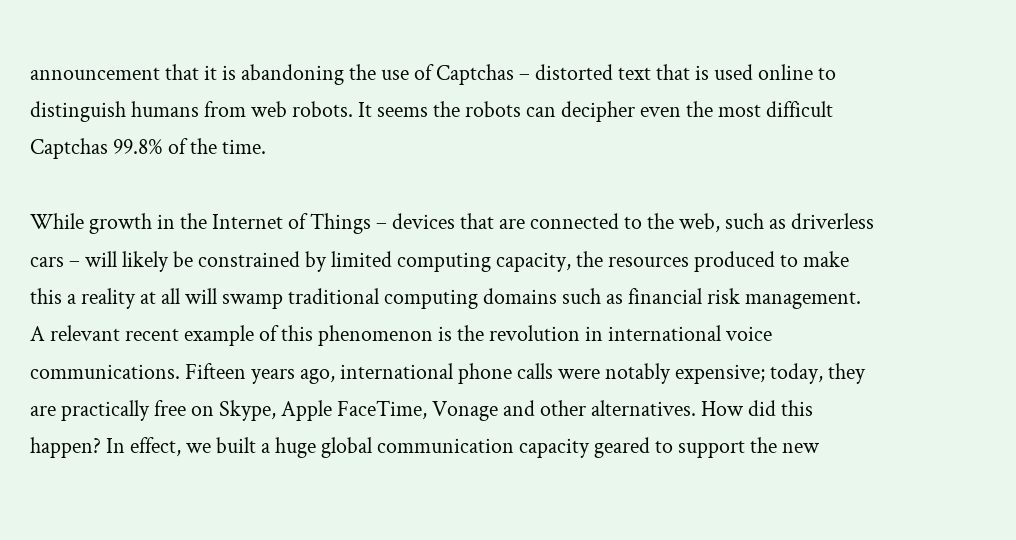announcement that it is abandoning the use of Captchas – distorted text that is used online to distinguish humans from web robots. It seems the robots can decipher even the most difficult Captchas 99.8% of the time.

While growth in the Internet of Things – devices that are connected to the web, such as driverless cars – will likely be constrained by limited computing capacity, the resources produced to make this a reality at all will swamp traditional computing domains such as financial risk management. A relevant recent example of this phenomenon is the revolution in international voice communications. Fifteen years ago, international phone calls were notably expensive; today, they are practically free on Skype, Apple FaceTime, Vonage and other alternatives. How did this happen? In effect, we built a huge global communication capacity geared to support the new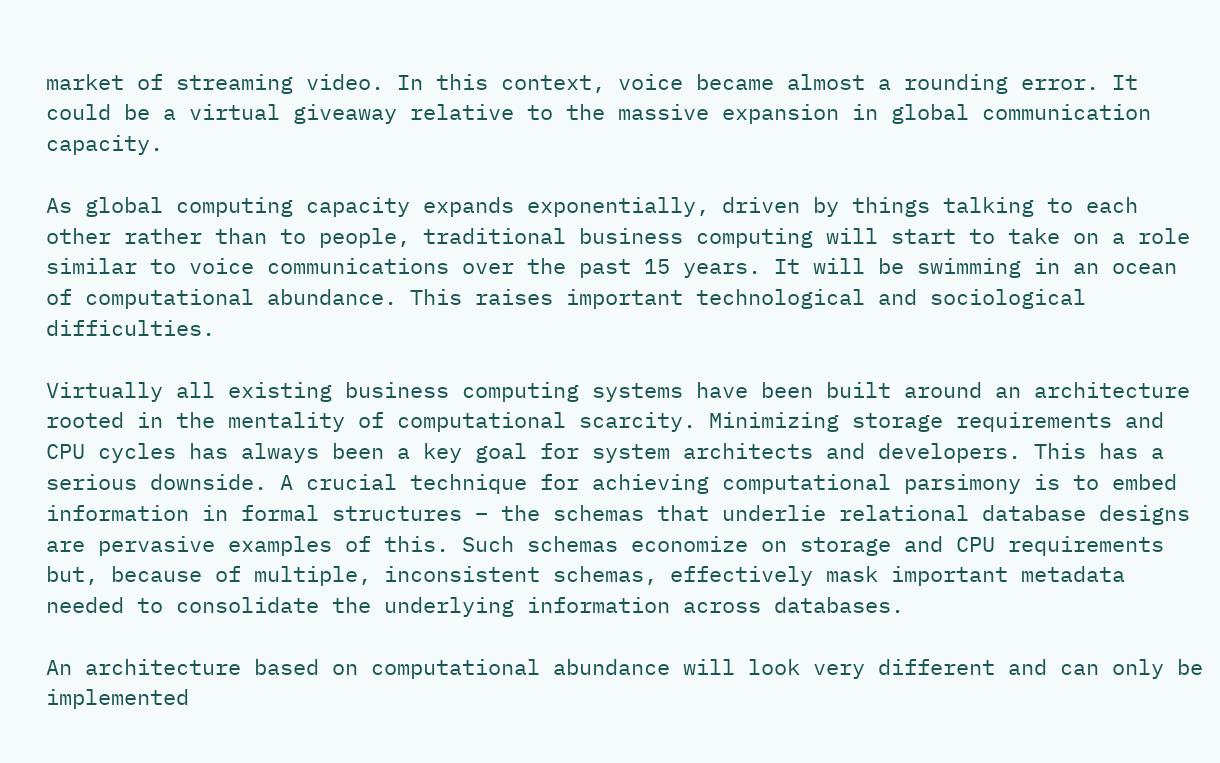market of streaming video. In this context, voice became almost a rounding error. It could be a virtual giveaway relative to the massive expansion in global communication capacity.

As global computing capacity expands exponentially, driven by things talking to each other rather than to people, traditional business computing will start to take on a role similar to voice communications over the past 15 years. It will be swimming in an ocean of computational abundance. This raises important technological and sociological difficulties.

Virtually all existing business computing systems have been built around an architecture rooted in the mentality of computational scarcity. Minimizing storage requirements and CPU cycles has always been a key goal for system architects and developers. This has a serious downside. A crucial technique for achieving computational parsimony is to embed information in formal structures – the schemas that underlie relational database designs are pervasive examples of this. Such schemas economize on storage and CPU requirements but, because of multiple, inconsistent schemas, effectively mask important metadata needed to consolidate the underlying information across databases.

An architecture based on computational abundance will look very different and can only be implemented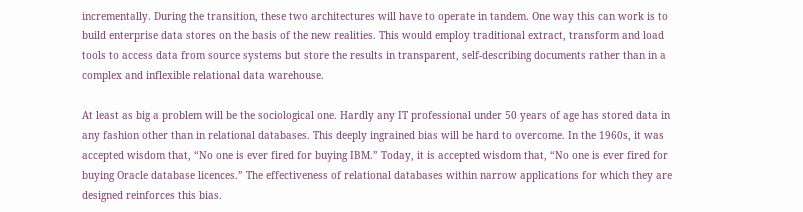incrementally. During the transition, these two architectures will have to operate in tandem. One way this can work is to build enterprise data stores on the basis of the new realities. This would employ traditional extract, transform and load tools to access data from source systems but store the results in transparent, self-describing documents rather than in a complex and inflexible relational data warehouse.

At least as big a problem will be the sociological one. Hardly any IT professional under 50 years of age has stored data in any fashion other than in relational databases. This deeply ingrained bias will be hard to overcome. In the 1960s, it was accepted wisdom that, “No one is ever fired for buying IBM.” Today, it is accepted wisdom that, “No one is ever fired for buying Oracle database licences.” The effectiveness of relational databases within narrow applications for which they are designed reinforces this bias.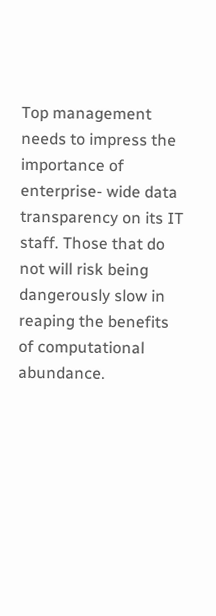Top management needs to impress the importance of enterprise- wide data transparency on its IT staff. Those that do not will risk being dangerously slow in reaping the benefits of computational abundance.